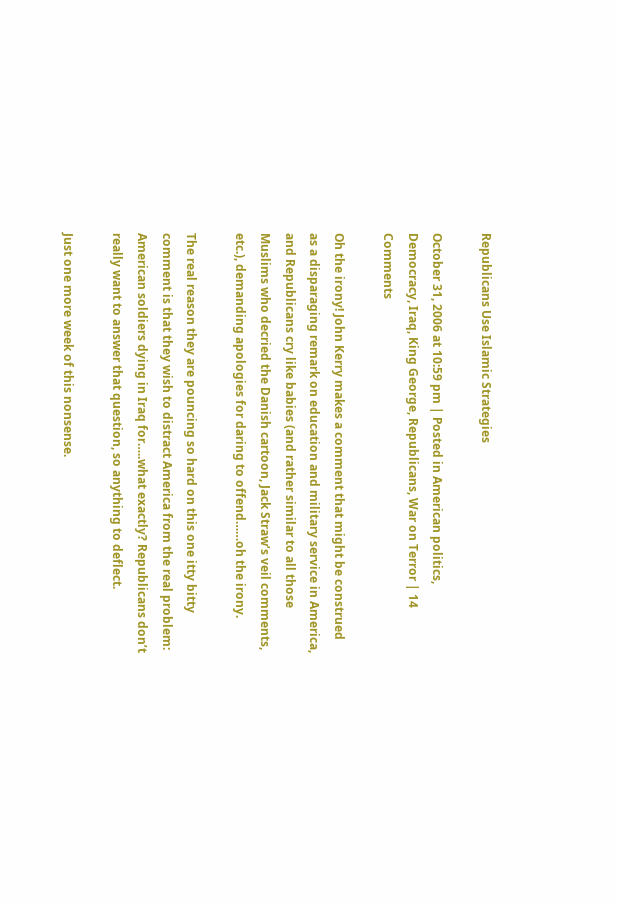Republicans Use Islamic Strategies

October 31, 2006 at 10:59 pm | Posted in American politics, Democracy, Iraq, King George, Republicans, War on Terror | 14 Comments

Oh the irony! John Kerry makes a comment that might be construed as a disparaging remark on education and military service in America, and Republicans cry like babies (and rather similar to all those Muslims who decried the Danish cartoon, Jack Straw’s veil comments, etc.), demanding apologies for daring to offend……oh the irony.

The real reason they are pouncing so hard on this one itty bitty comment is that they wish to distract America from the real problem: American soldiers dying in Iraq for…..what exactly? Republicans don’t really want to answer that question, so anything to deflect.

Just one more week of this nonsense.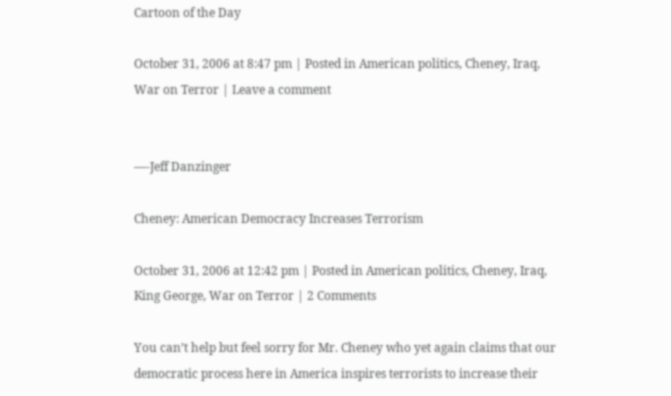Cartoon of the Day

October 31, 2006 at 8:47 pm | Posted in American politics, Cheney, Iraq, War on Terror | Leave a comment


—-Jeff Danzinger

Cheney: American Democracy Increases Terrorism

October 31, 2006 at 12:42 pm | Posted in American politics, Cheney, Iraq, King George, War on Terror | 2 Comments

You can’t help but feel sorry for Mr. Cheney who yet again claims that our democratic process here in America inspires terrorists to increase their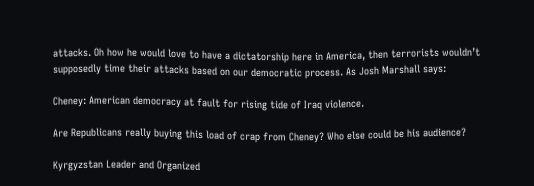attacks. Oh how he would love to have a dictatorship here in America, then terrorists wouldn’t supposedly time their attacks based on our democratic process. As Josh Marshall says:

Cheney: American democracy at fault for rising tide of Iraq violence.

Are Republicans really buying this load of crap from Cheney? Who else could be his audience?

Kyrgyzstan Leader and Organized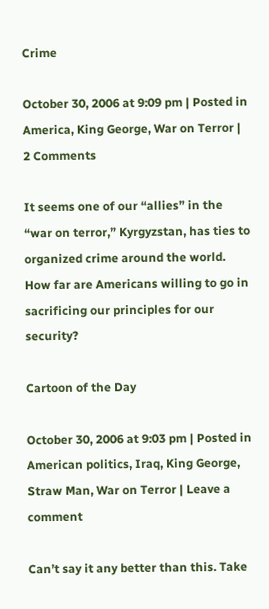Crime

October 30, 2006 at 9:09 pm | Posted in America, King George, War on Terror | 2 Comments

It seems one of our “allies” in the “war on terror,” Kyrgyzstan, has ties to organized crime around the world. How far are Americans willing to go in sacrificing our principles for our security?

Cartoon of the Day

October 30, 2006 at 9:03 pm | Posted in American politics, Iraq, King George, Straw Man, War on Terror | Leave a comment

Can’t say it any better than this. Take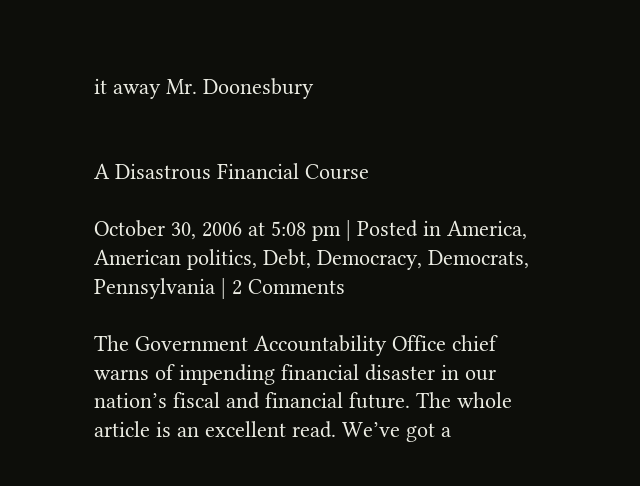it away Mr. Doonesbury


A Disastrous Financial Course

October 30, 2006 at 5:08 pm | Posted in America, American politics, Debt, Democracy, Democrats, Pennsylvania | 2 Comments

The Government Accountability Office chief warns of impending financial disaster in our nation’s fiscal and financial future. The whole article is an excellent read. We’ve got a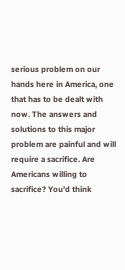serious problem on our hands here in America, one that has to be dealt with now. The answers and solutions to this major problem are painful and will require a sacrifice. Are Americans willing to sacrifice? You’d think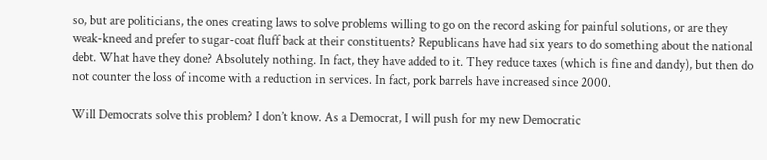so, but are politicians, the ones creating laws to solve problems willing to go on the record asking for painful solutions, or are they weak-kneed and prefer to sugar-coat fluff back at their constituents? Republicans have had six years to do something about the national debt. What have they done? Absolutely nothing. In fact, they have added to it. They reduce taxes (which is fine and dandy), but then do not counter the loss of income with a reduction in services. In fact, pork barrels have increased since 2000.

Will Democrats solve this problem? I don’t know. As a Democrat, I will push for my new Democratic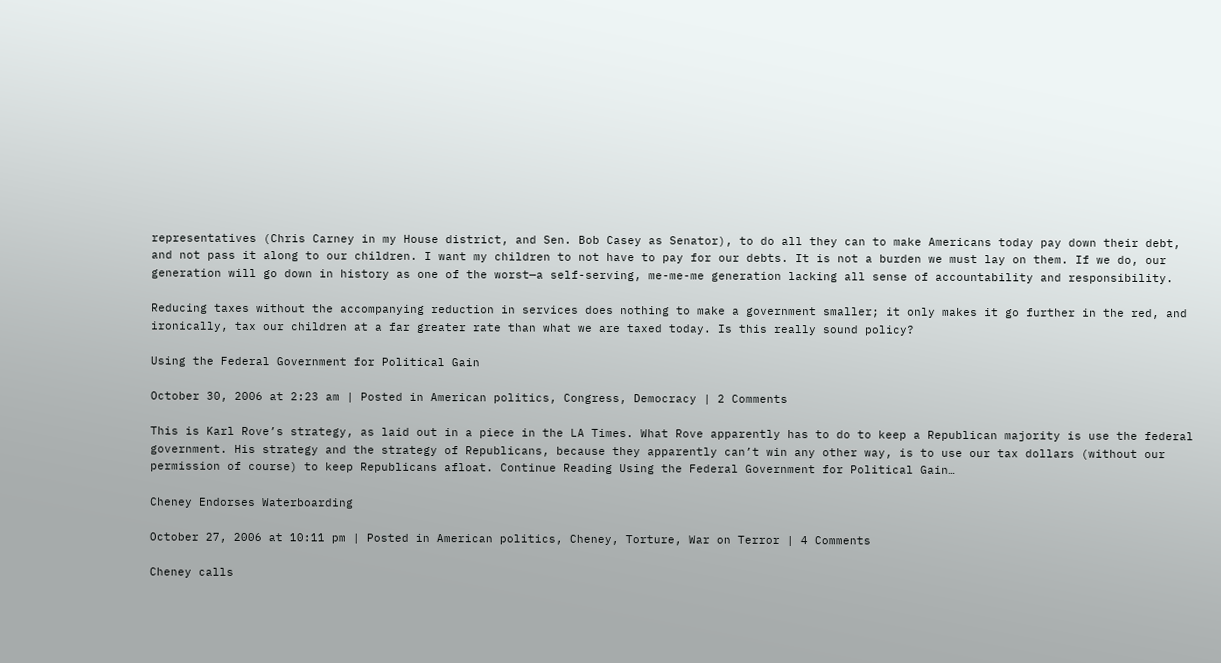representatives (Chris Carney in my House district, and Sen. Bob Casey as Senator), to do all they can to make Americans today pay down their debt, and not pass it along to our children. I want my children to not have to pay for our debts. It is not a burden we must lay on them. If we do, our generation will go down in history as one of the worst—a self-serving, me-me-me generation lacking all sense of accountability and responsibility.

Reducing taxes without the accompanying reduction in services does nothing to make a government smaller; it only makes it go further in the red, and ironically, tax our children at a far greater rate than what we are taxed today. Is this really sound policy?

Using the Federal Government for Political Gain

October 30, 2006 at 2:23 am | Posted in American politics, Congress, Democracy | 2 Comments

This is Karl Rove’s strategy, as laid out in a piece in the LA Times. What Rove apparently has to do to keep a Republican majority is use the federal government. His strategy and the strategy of Republicans, because they apparently can’t win any other way, is to use our tax dollars (without our permission of course) to keep Republicans afloat. Continue Reading Using the Federal Government for Political Gain…

Cheney Endorses Waterboarding

October 27, 2006 at 10:11 pm | Posted in American politics, Cheney, Torture, War on Terror | 4 Comments

Cheney calls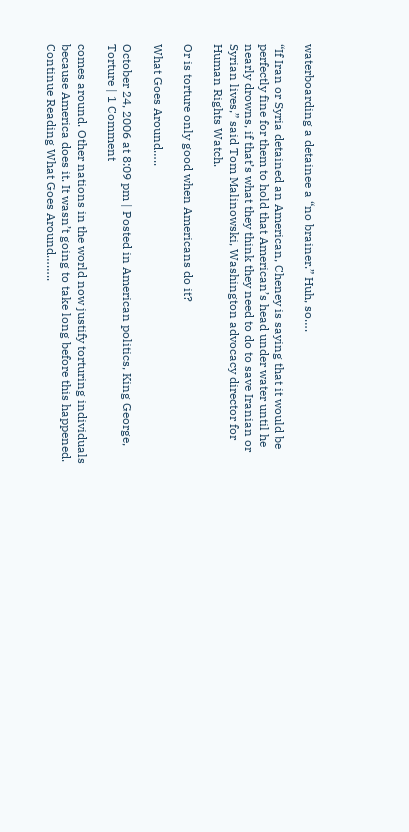waterboarding a detainee a “no brainer.” Huh, so….

“If Iran or Syria detained an American, Cheney is saying that it would be perfectly fine for them to hold that American’s head under water until he nearly drowns, if that’s what they think they need to do to save Iranian or Syrian lives,” said Tom Malinowski, Washington advocacy director for Human Rights Watch.

Or is torture only good when Americans do it?

What Goes Around…..

October 24, 2006 at 8:09 pm | Posted in American politics, King George, Torture | 1 Comment

comes around. Other nations in the world now justify torturing individuals because America does it. It wasn’t going to take long before this happened. Continue Reading What Goes Around……..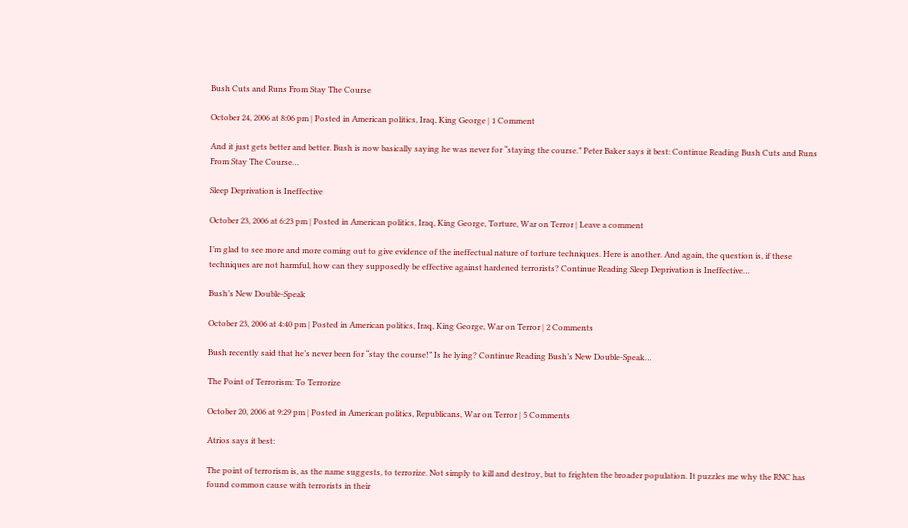Bush Cuts and Runs From Stay The Course

October 24, 2006 at 8:06 pm | Posted in American politics, Iraq, King George | 1 Comment

And it just gets better and better. Bush is now basically saying he was never for “staying the course.” Peter Baker says it best: Continue Reading Bush Cuts and Runs From Stay The Course…

Sleep Deprivation is Ineffective

October 23, 2006 at 6:23 pm | Posted in American politics, Iraq, King George, Torture, War on Terror | Leave a comment

I’m glad to see more and more coming out to give evidence of the ineffectual nature of torture techniques. Here is another. And again, the question is, if these techniques are not harmful, how can they supposedly be effective against hardened terrorists? Continue Reading Sleep Deprivation is Ineffective…

Bush’s New Double-Speak

October 23, 2006 at 4:40 pm | Posted in American politics, Iraq, King George, War on Terror | 2 Comments

Bush recently said that he’s never been for “stay the course!” Is he lying? Continue Reading Bush’s New Double-Speak…

The Point of Terrorism: To Terrorize

October 20, 2006 at 9:29 pm | Posted in American politics, Republicans, War on Terror | 5 Comments

Atrios says it best:

The point of terrorism is, as the name suggests, to terrorize. Not simply to kill and destroy, but to frighten the broader population. It puzzles me why the RNC has found common cause with terrorists in their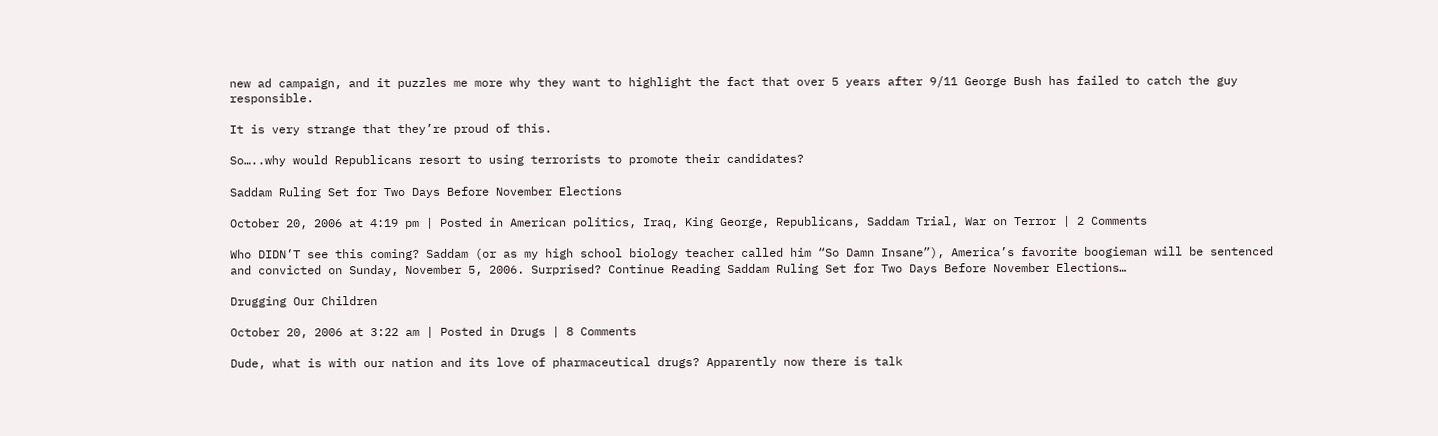new ad campaign, and it puzzles me more why they want to highlight the fact that over 5 years after 9/11 George Bush has failed to catch the guy responsible.

It is very strange that they’re proud of this.

So…..why would Republicans resort to using terrorists to promote their candidates?

Saddam Ruling Set for Two Days Before November Elections

October 20, 2006 at 4:19 pm | Posted in American politics, Iraq, King George, Republicans, Saddam Trial, War on Terror | 2 Comments

Who DIDN’T see this coming? Saddam (or as my high school biology teacher called him “So Damn Insane”), America’s favorite boogieman will be sentenced and convicted on Sunday, November 5, 2006. Surprised? Continue Reading Saddam Ruling Set for Two Days Before November Elections…

Drugging Our Children

October 20, 2006 at 3:22 am | Posted in Drugs | 8 Comments

Dude, what is with our nation and its love of pharmaceutical drugs? Apparently now there is talk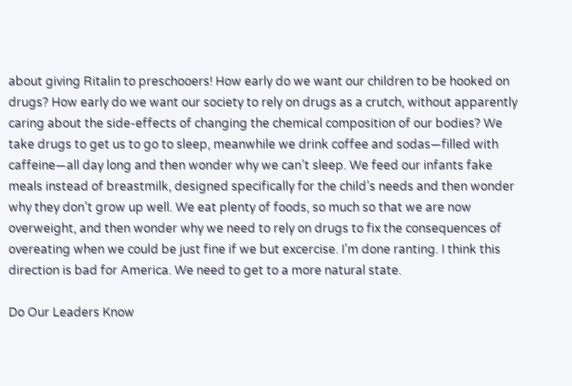about giving Ritalin to preschooers! How early do we want our children to be hooked on drugs? How early do we want our society to rely on drugs as a crutch, without apparently caring about the side-effects of changing the chemical composition of our bodies? We take drugs to get us to go to sleep, meanwhile we drink coffee and sodas—filled with caffeine—all day long and then wonder why we can’t sleep. We feed our infants fake meals instead of breastmilk, designed specifically for the child’s needs and then wonder why they don’t grow up well. We eat plenty of foods, so much so that we are now overweight, and then wonder why we need to rely on drugs to fix the consequences of overeating when we could be just fine if we but excercise. I’m done ranting. I think this direction is bad for America. We need to get to a more natural state.

Do Our Leaders Know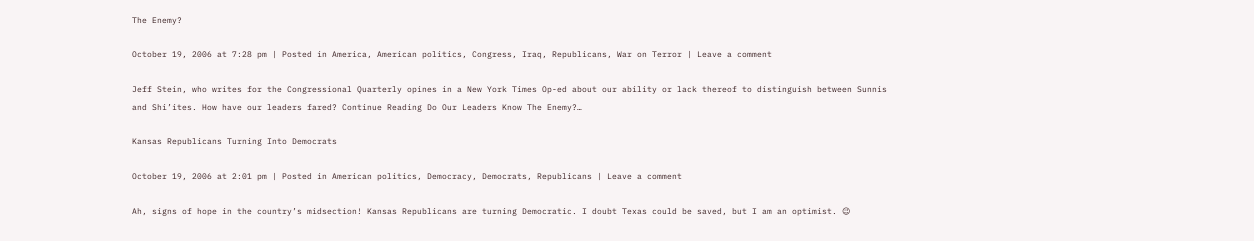The Enemy?

October 19, 2006 at 7:28 pm | Posted in America, American politics, Congress, Iraq, Republicans, War on Terror | Leave a comment

Jeff Stein, who writes for the Congressional Quarterly opines in a New York Times Op-ed about our ability or lack thereof to distinguish between Sunnis and Shi’ites. How have our leaders fared? Continue Reading Do Our Leaders Know The Enemy?…

Kansas Republicans Turning Into Democrats

October 19, 2006 at 2:01 pm | Posted in American politics, Democracy, Democrats, Republicans | Leave a comment

Ah, signs of hope in the country’s midsection! Kansas Republicans are turning Democratic. I doubt Texas could be saved, but I am an optimist. 😉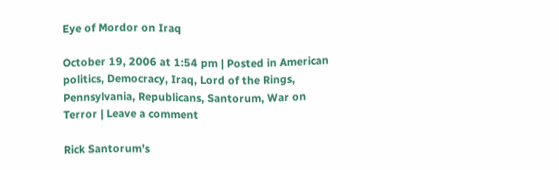Eye of Mordor on Iraq

October 19, 2006 at 1:54 pm | Posted in American politics, Democracy, Iraq, Lord of the Rings, Pennsylvania, Republicans, Santorum, War on Terror | Leave a comment

Rick Santorum’s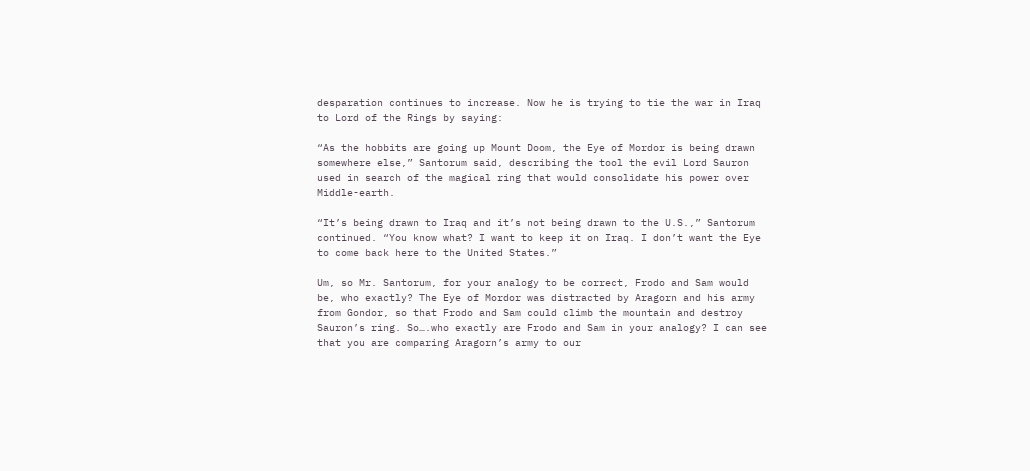desparation continues to increase. Now he is trying to tie the war in Iraq to Lord of the Rings by saying:

“As the hobbits are going up Mount Doom, the Eye of Mordor is being drawn somewhere else,” Santorum said, describing the tool the evil Lord Sauron used in search of the magical ring that would consolidate his power over Middle-earth.

“It’s being drawn to Iraq and it’s not being drawn to the U.S.,” Santorum continued. “You know what? I want to keep it on Iraq. I don’t want the Eye to come back here to the United States.”

Um, so Mr. Santorum, for your analogy to be correct, Frodo and Sam would be, who exactly? The Eye of Mordor was distracted by Aragorn and his army from Gondor, so that Frodo and Sam could climb the mountain and destroy Sauron’s ring. So….who exactly are Frodo and Sam in your analogy? I can see that you are comparing Aragorn’s army to our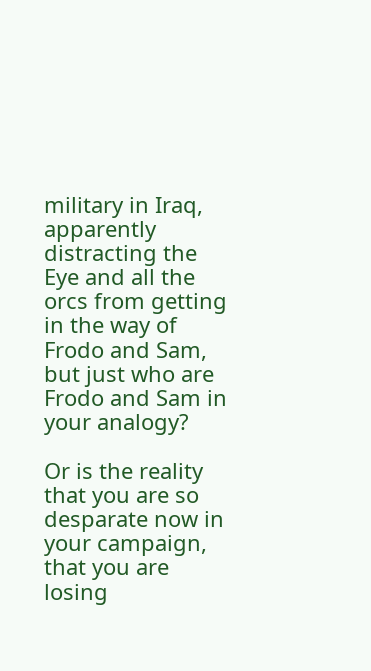military in Iraq, apparently distracting the Eye and all the orcs from getting in the way of Frodo and Sam, but just who are Frodo and Sam in your analogy?

Or is the reality that you are so desparate now in your campaign, that you are losing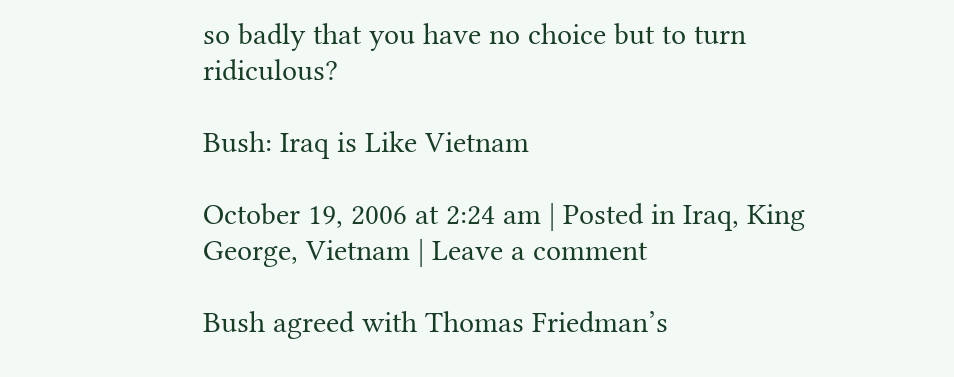so badly that you have no choice but to turn ridiculous?

Bush: Iraq is Like Vietnam

October 19, 2006 at 2:24 am | Posted in Iraq, King George, Vietnam | Leave a comment

Bush agreed with Thomas Friedman’s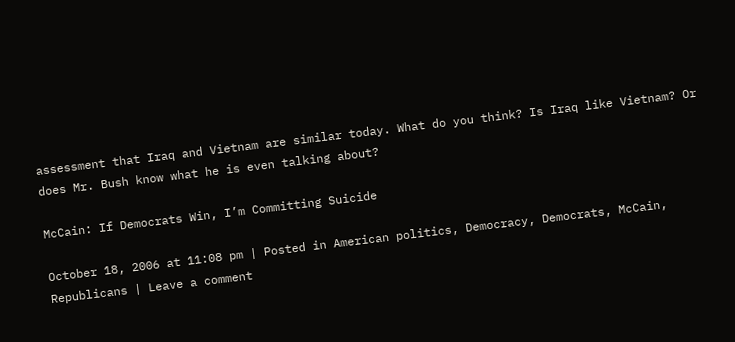assessment that Iraq and Vietnam are similar today. What do you think? Is Iraq like Vietnam? Or does Mr. Bush know what he is even talking about?

McCain: If Democrats Win, I’m Committing Suicide

October 18, 2006 at 11:08 pm | Posted in American politics, Democracy, Democrats, McCain, Republicans | Leave a comment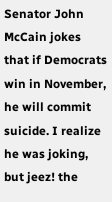Senator John McCain jokes that if Democrats win in November, he will commit suicide. I realize he was joking, but jeez! the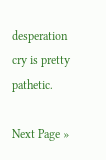desperation cry is pretty pathetic.

Next Page »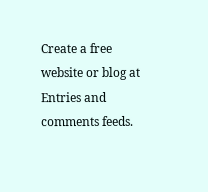Create a free website or blog at
Entries and comments feeds.